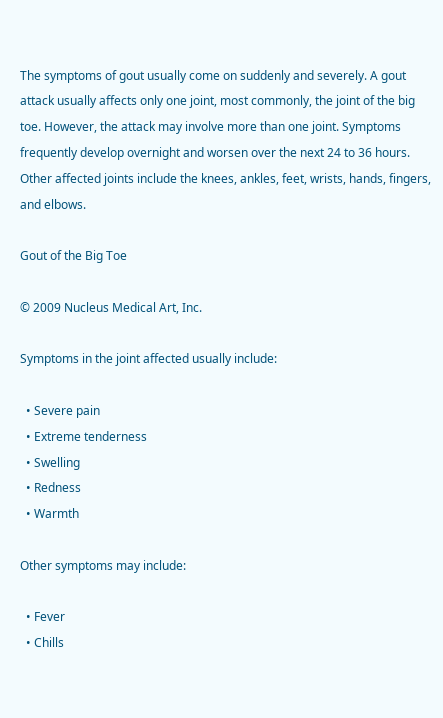The symptoms of gout usually come on suddenly and severely. A gout attack usually affects only one joint, most commonly, the joint of the big toe. However, the attack may involve more than one joint. Symptoms frequently develop overnight and worsen over the next 24 to 36 hours. Other affected joints include the knees, ankles, feet, wrists, hands, fingers, and elbows.

Gout of the Big Toe

© 2009 Nucleus Medical Art, Inc.

Symptoms in the joint affected usually include:

  • Severe pain
  • Extreme tenderness
  • Swelling
  • Redness
  • Warmth

Other symptoms may include:

  • Fever
  • Chills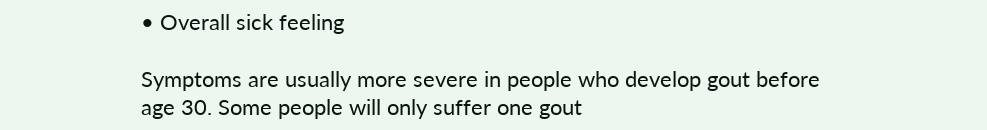• Overall sick feeling

Symptoms are usually more severe in people who develop gout before age 30. Some people will only suffer one gout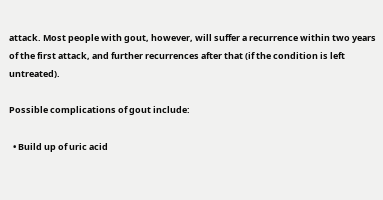attack. Most people with gout, however, will suffer a recurrence within two years of the first attack, and further recurrences after that (if the condition is left untreated).

Possible complications of gout include:

  • Build up of uric acid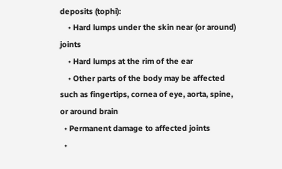deposits (tophi):
    • Hard lumps under the skin near (or around) joints
    • Hard lumps at the rim of the ear
    • Other parts of the body may be affected such as fingertips, cornea of eye, aorta, spine, or around brain
  • Permanent damage to affected joints
  •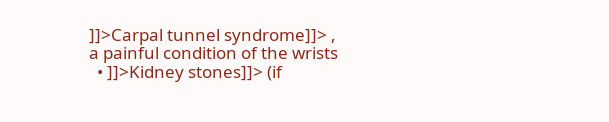]]>Carpal tunnel syndrome]]> , a painful condition of the wrists
  • ]]>Kidney stones]]> (if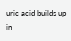uric acid builds up in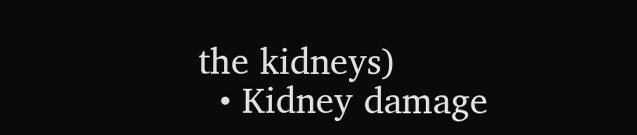the kidneys)
  • Kidney damage